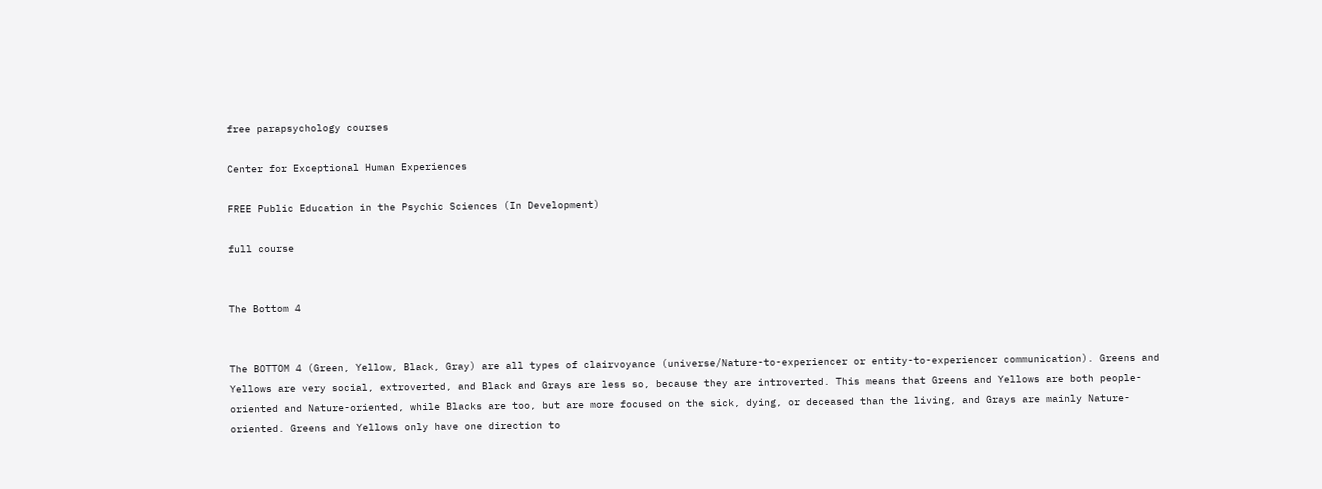free parapsychology courses

Center for Exceptional Human Experiences

FREE Public Education in the Psychic Sciences (In Development)

full course


The Bottom 4


The BOTTOM 4 (Green, Yellow, Black, Gray) are all types of clairvoyance (universe/Nature-to-experiencer or entity-to-experiencer communication). Greens and Yellows are very social, extroverted, and Black and Grays are less so, because they are introverted. This means that Greens and Yellows are both people-oriented and Nature-oriented, while Blacks are too, but are more focused on the sick, dying, or deceased than the living, and Grays are mainly Nature-oriented. Greens and Yellows only have one direction to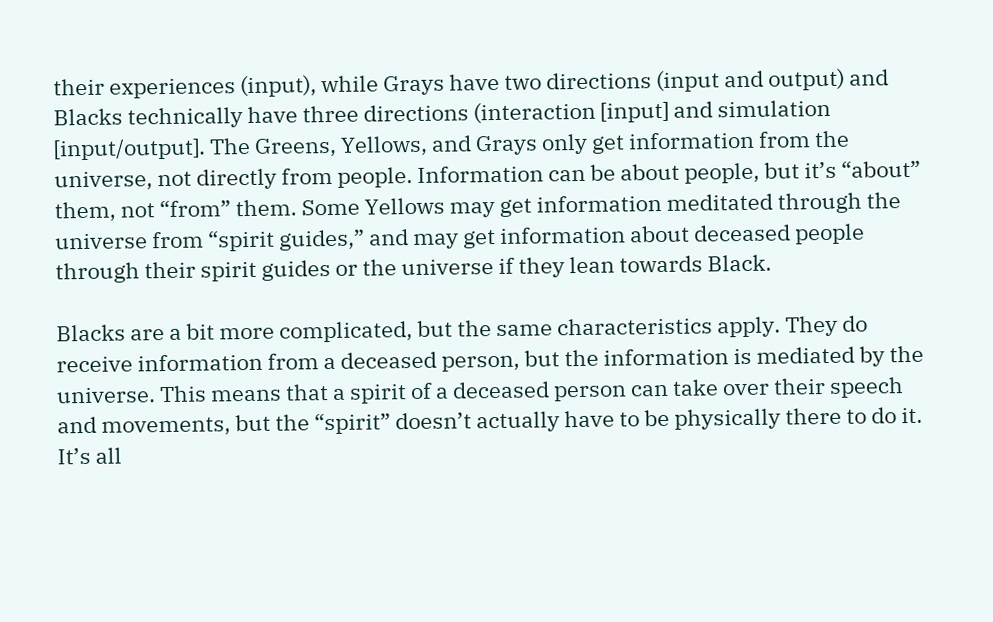their experiences (input), while Grays have two directions (input and output) and Blacks technically have three directions (interaction [input] and simulation [input/output]. The Greens, Yellows, and Grays only get information from the universe, not directly from people. Information can be about people, but it’s “about” them, not “from” them. Some Yellows may get information meditated through the universe from “spirit guides,” and may get information about deceased people through their spirit guides or the universe if they lean towards Black.

Blacks are a bit more complicated, but the same characteristics apply. They do receive information from a deceased person, but the information is mediated by the universe. This means that a spirit of a deceased person can take over their speech and movements, but the “spirit” doesn’t actually have to be physically there to do it. It’s all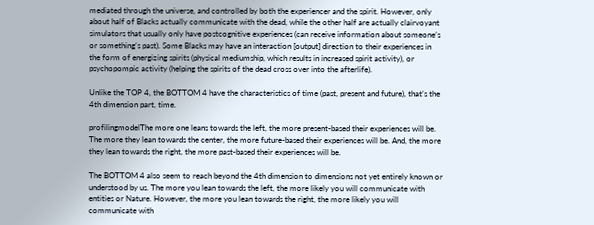mediated through the universe, and controlled by both the experiencer and the spirit. However, only about half of Blacks actually communicate with the dead, while the other half are actually clairvoyant simulators that usually only have postcognitive experiences (can receive information about someone’s or something’s past). Some Blacks may have an interaction [output] direction to their experiences in the form of energizing spirits (physical mediumship, which results in increased spirit activity), or psychopompic activity (helping the spirits of the dead cross over into the afterlife).

Unlike the TOP 4, the BOTTOM 4 have the characteristics of time (past, present and future), that’s the 4th dimension part, time.

profilingmodelThe more one leans towards the left, the more present-based their experiences will be. The more they lean towards the center, the more future-based their experiences will be. And, the more they lean towards the right, the more past-based their experiences will be.

The BOTTOM 4 also seem to reach beyond the 4th dimension to dimensions not yet entirely known or understood by us. The more you lean towards the left, the more likely you will communicate with entities or Nature. However, the more you lean towards the right, the more likely you will communicate with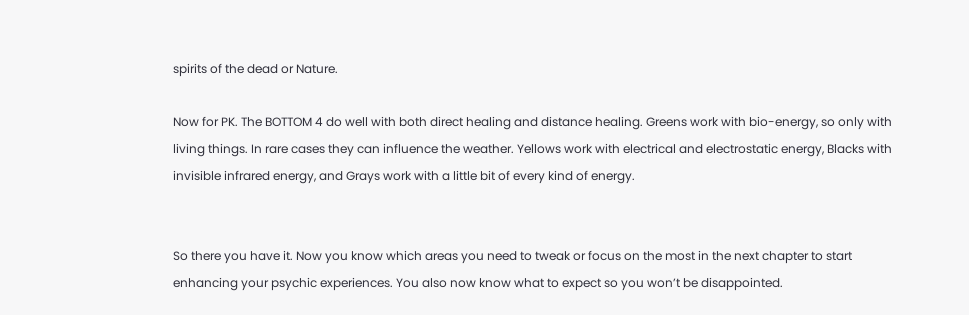spirits of the dead or Nature.

Now for PK. The BOTTOM 4 do well with both direct healing and distance healing. Greens work with bio-energy, so only with living things. In rare cases they can influence the weather. Yellows work with electrical and electrostatic energy, Blacks with invisible infrared energy, and Grays work with a little bit of every kind of energy.


So there you have it. Now you know which areas you need to tweak or focus on the most in the next chapter to start enhancing your psychic experiences. You also now know what to expect so you won’t be disappointed.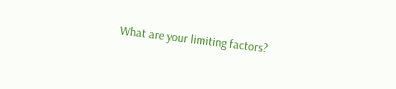What are your limiting factors?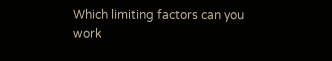Which limiting factors can you work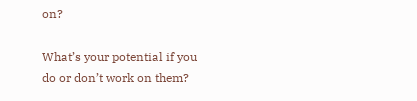on?

What’s your potential if you do or don’t work on them?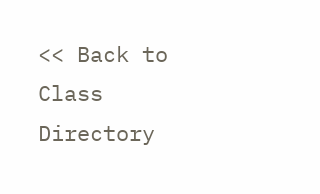<< Back to Class Directory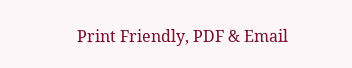Print Friendly, PDF & Email